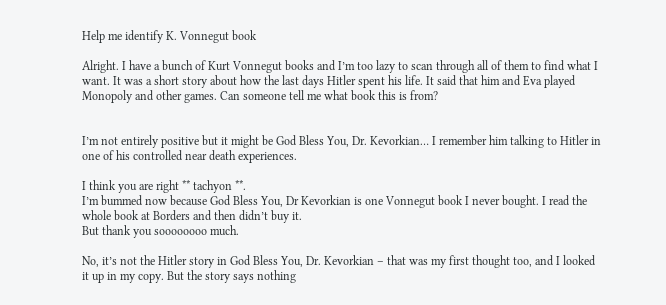Help me identify K. Vonnegut book

Alright. I have a bunch of Kurt Vonnegut books and I’m too lazy to scan through all of them to find what I want. It was a short story about how the last days Hitler spent his life. It said that him and Eva played Monopoly and other games. Can someone tell me what book this is from?


I’m not entirely positive but it might be God Bless You, Dr. Kevorkian… I remember him talking to Hitler in one of his controlled near death experiences.

I think you are right ** tachyon **.
I’m bummed now because God Bless You, Dr Kevorkian is one Vonnegut book I never bought. I read the whole book at Borders and then didn’t buy it.
But thank you soooooooo much.

No, it’s not the Hitler story in God Bless You, Dr. Kevorkian – that was my first thought too, and I looked it up in my copy. But the story says nothing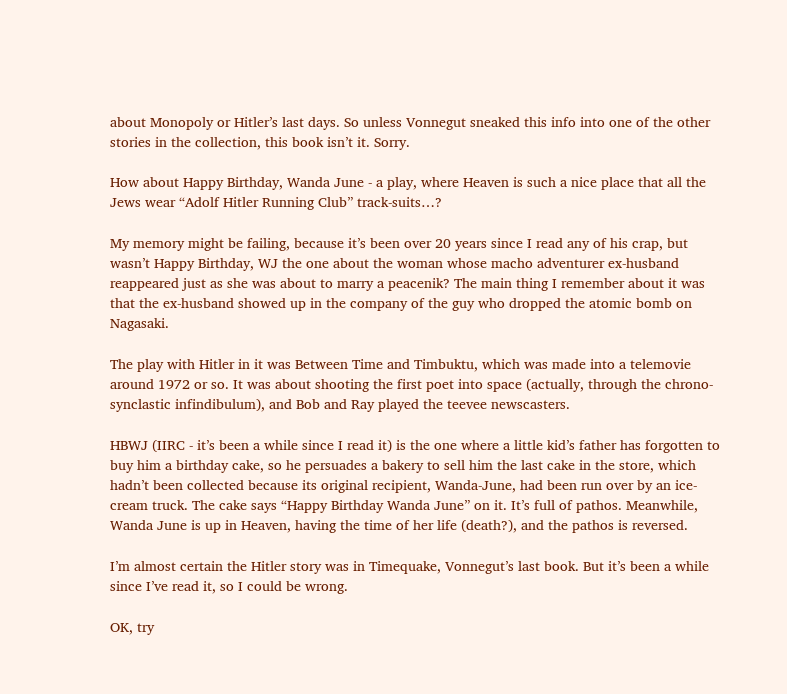about Monopoly or Hitler’s last days. So unless Vonnegut sneaked this info into one of the other stories in the collection, this book isn’t it. Sorry.

How about Happy Birthday, Wanda June - a play, where Heaven is such a nice place that all the Jews wear “Adolf Hitler Running Club” track-suits…?

My memory might be failing, because it’s been over 20 years since I read any of his crap, but wasn’t Happy Birthday, WJ the one about the woman whose macho adventurer ex-husband reappeared just as she was about to marry a peacenik? The main thing I remember about it was that the ex-husband showed up in the company of the guy who dropped the atomic bomb on Nagasaki.

The play with Hitler in it was Between Time and Timbuktu, which was made into a telemovie around 1972 or so. It was about shooting the first poet into space (actually, through the chrono-synclastic infindibulum), and Bob and Ray played the teevee newscasters.

HBWJ (IIRC - it’s been a while since I read it) is the one where a little kid’s father has forgotten to buy him a birthday cake, so he persuades a bakery to sell him the last cake in the store, which hadn’t been collected because its original recipient, Wanda-June, had been run over by an ice-cream truck. The cake says “Happy Birthday Wanda June” on it. It’s full of pathos. Meanwhile, Wanda June is up in Heaven, having the time of her life (death?), and the pathos is reversed.

I’m almost certain the Hitler story was in Timequake, Vonnegut’s last book. But it’s been a while since I’ve read it, so I could be wrong.

OK, try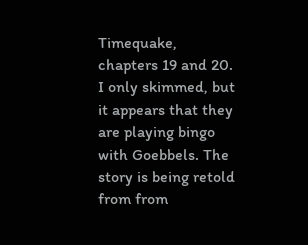Timequake, chapters 19 and 20. I only skimmed, but it appears that they are playing bingo with Goebbels. The story is being retold from from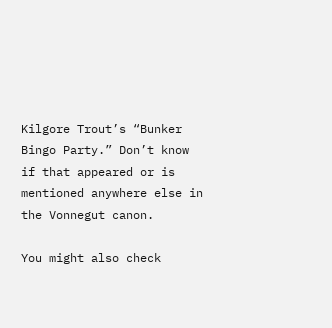Kilgore Trout’s “Bunker Bingo Party.” Don’t know if that appeared or is mentioned anywhere else in the Vonnegut canon.

You might also check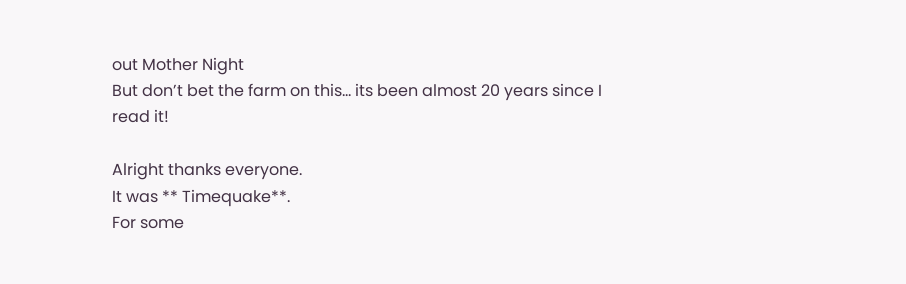out Mother Night
But don’t bet the farm on this… its been almost 20 years since I read it!

Alright thanks everyone.
It was ** Timequake**.
For some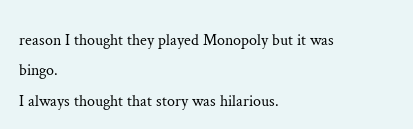reason I thought they played Monopoly but it was bingo.
I always thought that story was hilarious.